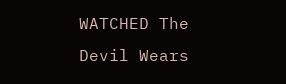WATCHED The Devil Wears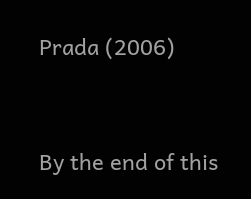Prada (2006)


By the end of this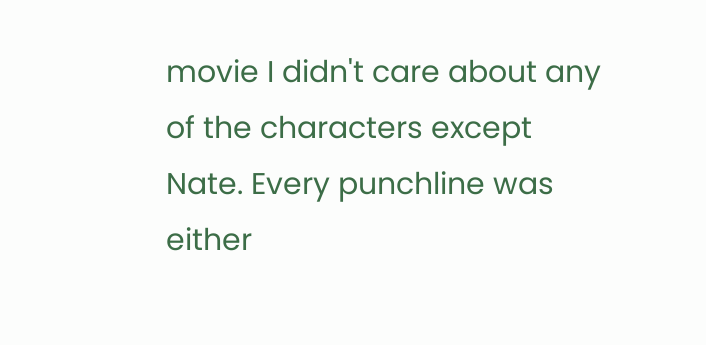movie I didn't care about any of the characters except Nate. Every punchline was either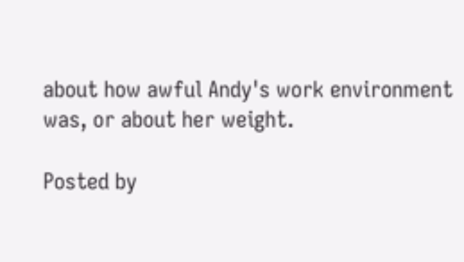about how awful Andy's work environment was, or about her weight.

Posted by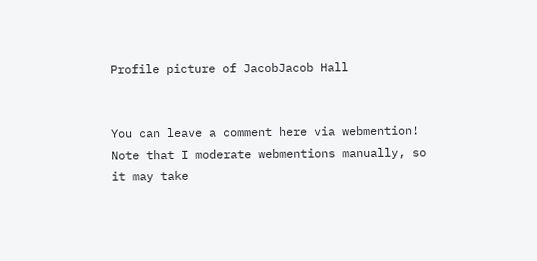Profile picture of JacobJacob Hall


You can leave a comment here via webmention! Note that I moderate webmentions manually, so it may take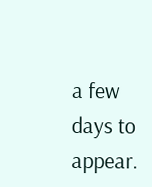a few days to appear.